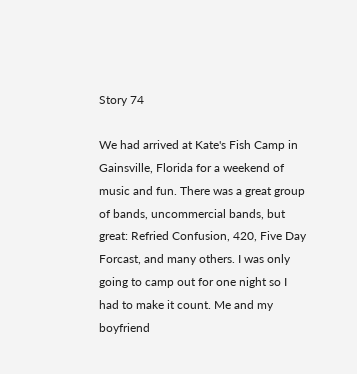Story 74

We had arrived at Kate's Fish Camp in Gainsville, Florida for a weekend of music and fun. There was a great group of bands, uncommercial bands, but great: Refried Confusion, 420, Five Day Forcast, and many others. I was only going to camp out for one night so I had to make it count. Me and my boyfriend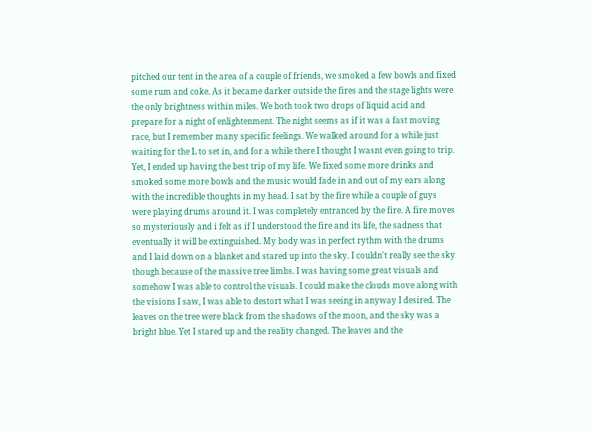pitched our tent in the area of a couple of friends, we smoked a few bowls and fixed some rum and coke. As it became darker outside the fires and the stage lights were the only brightness within miles. We both took two drops of liquid acid and prepare for a night of enlightenment. The night seems as if it was a fast moving race, but I remember many specific feelings. We walked around for a while just waiting for the L to set in, and for a while there I thought I wasnt even going to trip. Yet, I ended up having the best trip of my life. We fixed some more drinks and smoked some more bowls and the music would fade in and out of my ears along with the incredible thoughts in my head. I sat by the fire while a couple of guys were playing drums around it. I was completely entranced by the fire. A fire moves so mysteriously and i felt as if I understood the fire and its life, the sadness that eventually it will be extinguished. My body was in perfect rythm with the drums and I laid down on a blanket and stared up into the sky. I couldn't really see the sky though because of the massive tree limbs. I was having some great visuals and somehow I was able to control the visuals. I could make the clouds move along with the visions I saw, I was able to destort what I was seeing in anyway I desired. The leaves on the tree were black from the shadows of the moon, and the sky was a bright blue. Yet I stared up and the reality changed. The leaves and the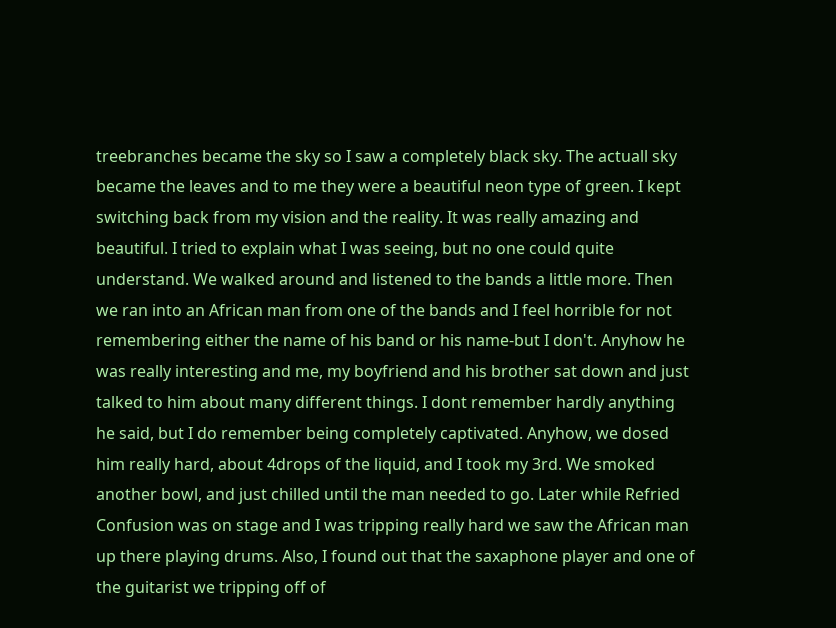treebranches became the sky so I saw a completely black sky. The actuall sky became the leaves and to me they were a beautiful neon type of green. I kept switching back from my vision and the reality. It was really amazing and beautiful. I tried to explain what I was seeing, but no one could quite understand. We walked around and listened to the bands a little more. Then we ran into an African man from one of the bands and I feel horrible for not remembering either the name of his band or his name-but I don't. Anyhow he was really interesting and me, my boyfriend and his brother sat down and just talked to him about many different things. I dont remember hardly anything he said, but I do remember being completely captivated. Anyhow, we dosed him really hard, about 4drops of the liquid, and I took my 3rd. We smoked another bowl, and just chilled until the man needed to go. Later while Refried Confusion was on stage and I was tripping really hard we saw the African man up there playing drums. Also, I found out that the saxaphone player and one of the guitarist we tripping off of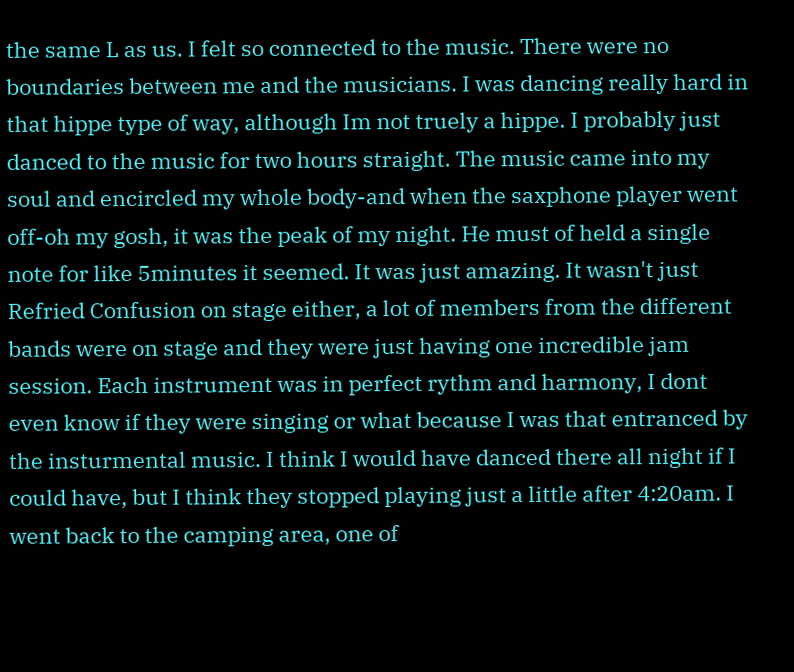the same L as us. I felt so connected to the music. There were no boundaries between me and the musicians. I was dancing really hard in that hippe type of way, although Im not truely a hippe. I probably just danced to the music for two hours straight. The music came into my soul and encircled my whole body-and when the saxphone player went off-oh my gosh, it was the peak of my night. He must of held a single note for like 5minutes it seemed. It was just amazing. It wasn't just Refried Confusion on stage either, a lot of members from the different bands were on stage and they were just having one incredible jam session. Each instrument was in perfect rythm and harmony, I dont even know if they were singing or what because I was that entranced by the insturmental music. I think I would have danced there all night if I could have, but I think they stopped playing just a little after 4:20am. I went back to the camping area, one of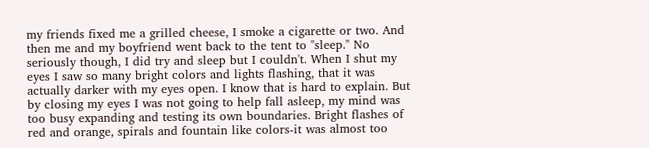my friends fixed me a grilled cheese, I smoke a cigarette or two. And then me and my boyfriend went back to the tent to "sleep." No seriously though, I did try and sleep but I couldn't. When I shut my eyes I saw so many bright colors and lights flashing, that it was actually darker with my eyes open. I know that is hard to explain. But by closing my eyes I was not going to help fall asleep, my mind was too busy expanding and testing its own boundaries. Bright flashes of red and orange, spirals and fountain like colors-it was almost too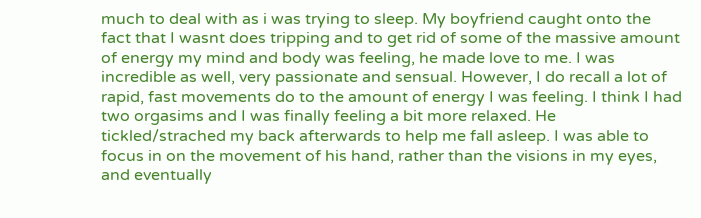much to deal with as i was trying to sleep. My boyfriend caught onto the fact that I wasnt does tripping and to get rid of some of the massive amount of energy my mind and body was feeling, he made love to me. I was incredible as well, very passionate and sensual. However, I do recall a lot of rapid, fast movements do to the amount of energy I was feeling. I think I had two orgasims and I was finally feeling a bit more relaxed. He tickled/strached my back afterwards to help me fall asleep. I was able to focus in on the movement of his hand, rather than the visions in my eyes, and eventually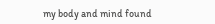my body and mind found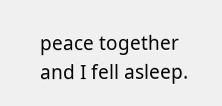peace together and I fell asleep.